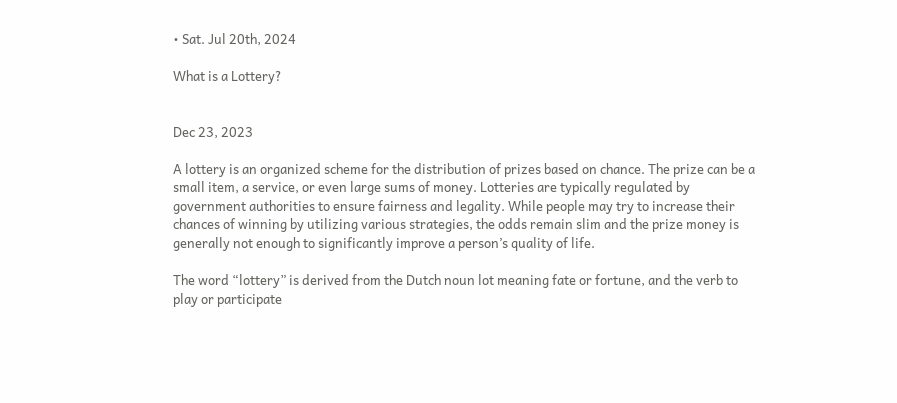• Sat. Jul 20th, 2024

What is a Lottery?


Dec 23, 2023

A lottery is an organized scheme for the distribution of prizes based on chance. The prize can be a small item, a service, or even large sums of money. Lotteries are typically regulated by government authorities to ensure fairness and legality. While people may try to increase their chances of winning by utilizing various strategies, the odds remain slim and the prize money is generally not enough to significantly improve a person’s quality of life.

The word “lottery” is derived from the Dutch noun lot meaning fate or fortune, and the verb to play or participate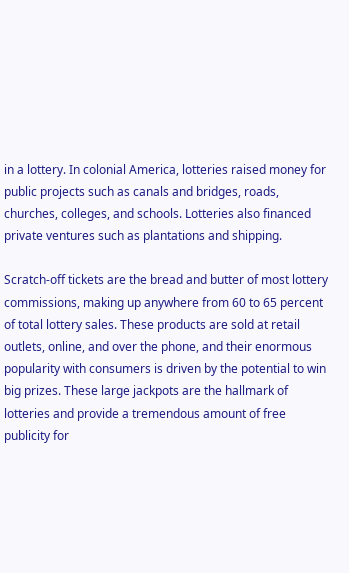in a lottery. In colonial America, lotteries raised money for public projects such as canals and bridges, roads, churches, colleges, and schools. Lotteries also financed private ventures such as plantations and shipping.

Scratch-off tickets are the bread and butter of most lottery commissions, making up anywhere from 60 to 65 percent of total lottery sales. These products are sold at retail outlets, online, and over the phone, and their enormous popularity with consumers is driven by the potential to win big prizes. These large jackpots are the hallmark of lotteries and provide a tremendous amount of free publicity for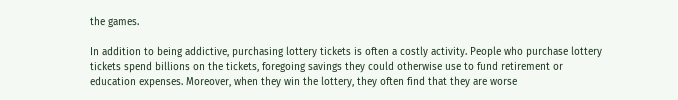the games.

In addition to being addictive, purchasing lottery tickets is often a costly activity. People who purchase lottery tickets spend billions on the tickets, foregoing savings they could otherwise use to fund retirement or education expenses. Moreover, when they win the lottery, they often find that they are worse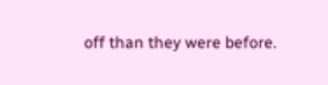off than they were before.